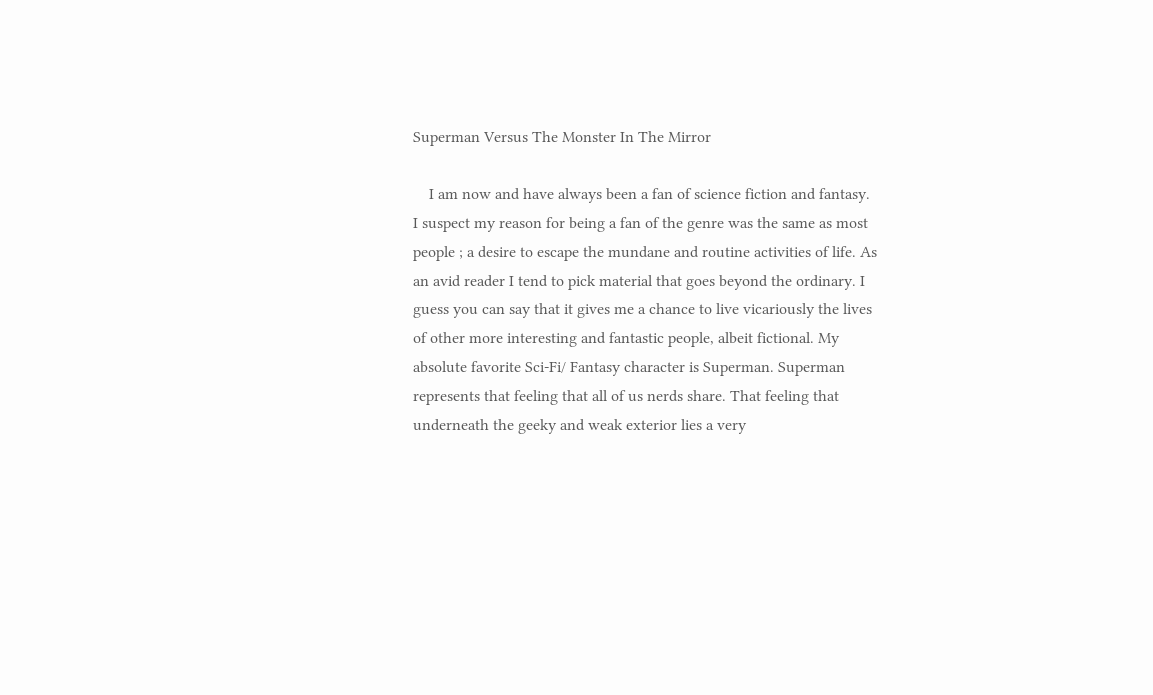Superman Versus The Monster In The Mirror

    I am now and have always been a fan of science fiction and fantasy. I suspect my reason for being a fan of the genre was the same as most people ; a desire to escape the mundane and routine activities of life. As an avid reader I tend to pick material that goes beyond the ordinary. I guess you can say that it gives me a chance to live vicariously the lives of other more interesting and fantastic people, albeit fictional. My absolute favorite Sci-Fi/ Fantasy character is Superman. Superman represents that feeling that all of us nerds share. That feeling that underneath the geeky and weak exterior lies a very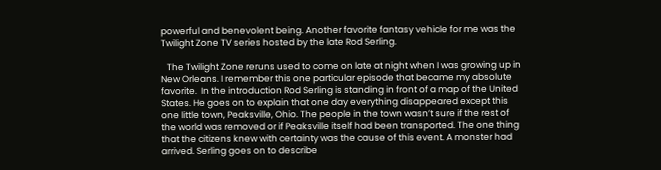powerful and benevolent being. Another favorite fantasy vehicle for me was the Twilight Zone TV series hosted by the late Rod Serling.

   The Twilight Zone reruns used to come on late at night when I was growing up in New Orleans. I remember this one particular episode that became my absolute favorite.  In the introduction Rod Serling is standing in front of a map of the United States. He goes on to explain that one day everything disappeared except this one little town, Peaksville, Ohio. The people in the town wasn’t sure if the rest of the world was removed or if Peaksville itself had been transported. The one thing that the citizens knew with certainty was the cause of this event. A monster had arrived. Serling goes on to describe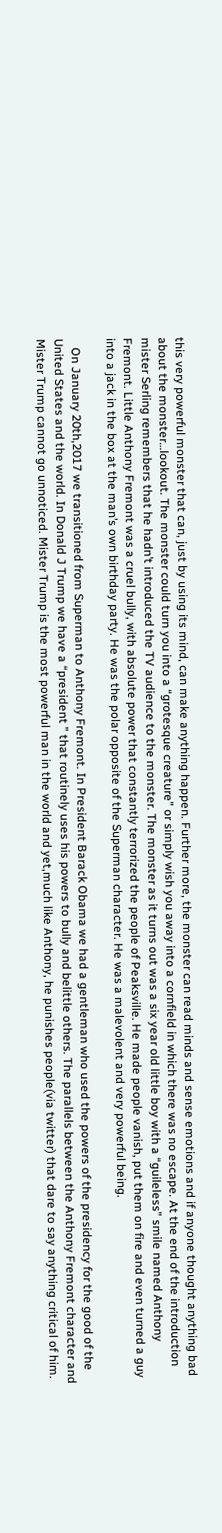this very powerful monster that can, just by using its mind, can make anything happen. Further more, the monster can read minds and sense emotions and if anyone thought anything bad about the monster…lookout. The monster could turn you into a “grotesque creature” or simply wish you away into a cornfield in which there was no escape. At the end of the introduction mister Serling remembers that he hadn’t introduced the TV audience to the monster. The monster as it turns out was a six year old little boy with a “guileless” smile named Anthony Fremont. Little Anthony Fremont was a cruel bully, with absolute power that constantly terrorized the people of Peaksville. He made people vanish, put them on fire and even turned a guy into a jack in the box at the man’s own birthday party. He was the polar opposite of the Superman character. He was a malevolent and very powerful being.

   On January 20th,2017 we transitioned from Superman to Anthony Fremont. In President Barack Obama we had a gentleman who used the powers of the presidency for the good of the United States and the world. In Donald J Trump we have a “president ” that routinely uses his powers to bully and belittle others. The parallels between the Anthony Fremont character and Mister Trump cannot go unnoticed. Mister Trump is the most powerful man in the world and yet,much like Anthony, he punishes people(via twitter) that dare to say anything critical of him.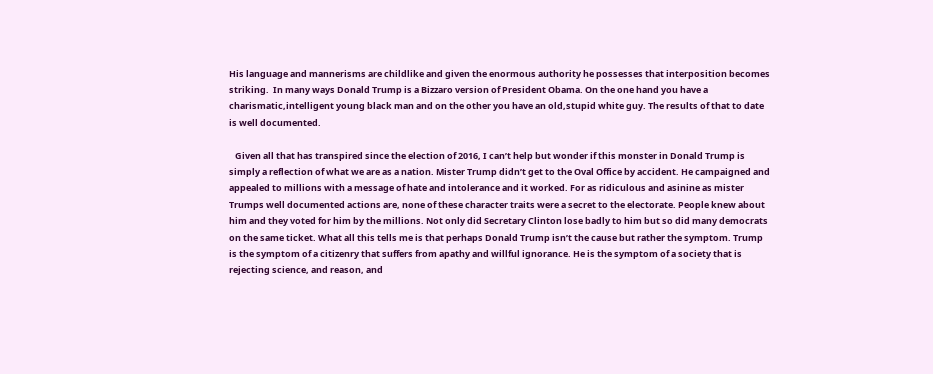His language and mannerisms are childlike and given the enormous authority he possesses that interposition becomes striking.  In many ways Donald Trump is a Bizzaro version of President Obama. On the one hand you have a charismatic,intelligent young black man and on the other you have an old,stupid white guy. The results of that to date is well documented.

   Given all that has transpired since the election of 2016, I can’t help but wonder if this monster in Donald Trump is simply a reflection of what we are as a nation. Mister Trump didn’t get to the Oval Office by accident. He campaigned and appealed to millions with a message of hate and intolerance and it worked. For as ridiculous and asinine as mister Trumps well documented actions are, none of these character traits were a secret to the electorate. People knew about him and they voted for him by the millions. Not only did Secretary Clinton lose badly to him but so did many democrats on the same ticket. What all this tells me is that perhaps Donald Trump isn’t the cause but rather the symptom. Trump is the symptom of a citizenry that suffers from apathy and willful ignorance. He is the symptom of a society that is rejecting science, and reason, and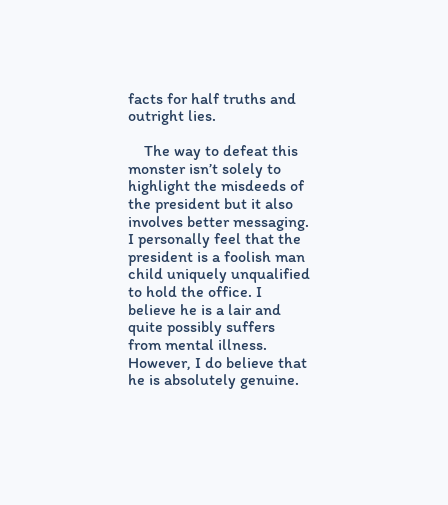facts for half truths and outright lies.

    The way to defeat this monster isn’t solely to highlight the misdeeds of the president but it also involves better messaging. I personally feel that the president is a foolish man child uniquely unqualified to hold the office. I believe he is a lair and quite possibly suffers from mental illness. However, I do believe that he is absolutely genuine.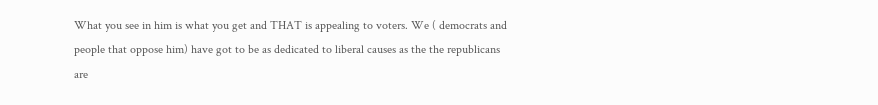What you see in him is what you get and THAT is appealing to voters. We ( democrats and people that oppose him) have got to be as dedicated to liberal causes as the the republicans are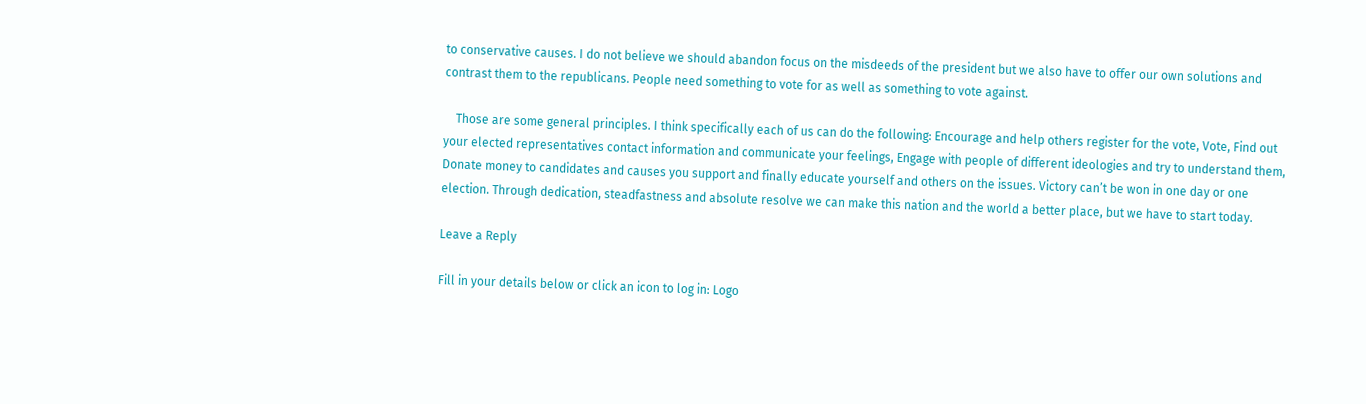to conservative causes. I do not believe we should abandon focus on the misdeeds of the president but we also have to offer our own solutions and contrast them to the republicans. People need something to vote for as well as something to vote against.

    Those are some general principles. I think specifically each of us can do the following: Encourage and help others register for the vote, Vote, Find out your elected representatives contact information and communicate your feelings, Engage with people of different ideologies and try to understand them, Donate money to candidates and causes you support and finally educate yourself and others on the issues. Victory can’t be won in one day or one  election. Through dedication, steadfastness and absolute resolve we can make this nation and the world a better place, but we have to start today.

Leave a Reply

Fill in your details below or click an icon to log in: Logo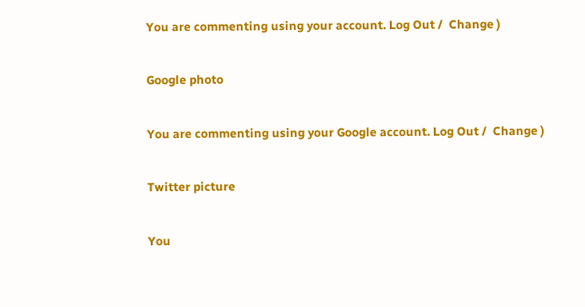You are commenting using your account. Log Out /  Change )

Google photo

You are commenting using your Google account. Log Out /  Change )

Twitter picture

You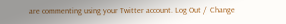are commenting using your Twitter account. Log Out /  Change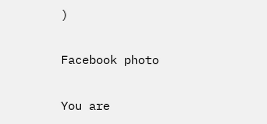)

Facebook photo

You are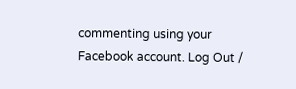commenting using your Facebook account. Log Out /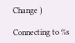Change )

Connecting to %s